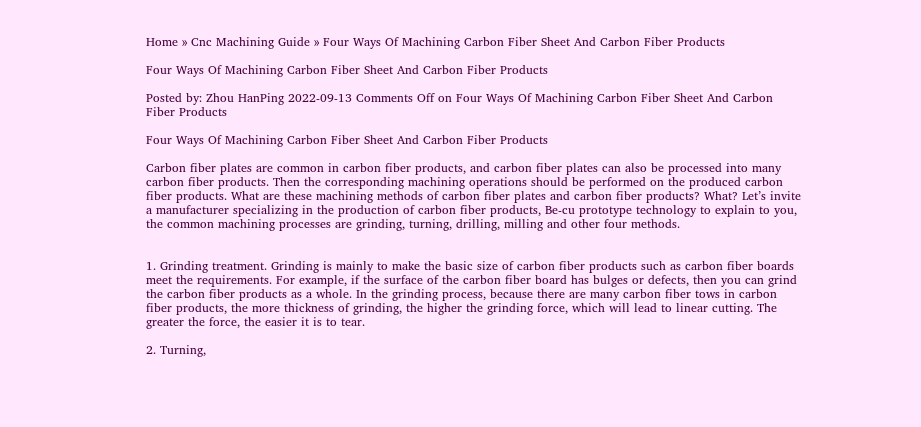Home » Cnc Machining Guide » Four Ways Of Machining Carbon Fiber Sheet And Carbon Fiber Products

Four Ways Of Machining Carbon Fiber Sheet And Carbon Fiber Products

Posted by: Zhou HanPing 2022-09-13 Comments Off on Four Ways Of Machining Carbon Fiber Sheet And Carbon Fiber Products

Four Ways Of Machining Carbon Fiber Sheet And Carbon Fiber Products

Carbon fiber plates are common in carbon fiber products, and carbon fiber plates can also be processed into many carbon fiber products. Then the corresponding machining operations should be performed on the produced carbon fiber products. What are these machining methods of carbon fiber plates and carbon fiber products? What? Let’s invite a manufacturer specializing in the production of carbon fiber products, Be-cu prototype technology to explain to you, the common machining processes are grinding, turning, drilling, milling and other four methods.


1. Grinding treatment. Grinding is mainly to make the basic size of carbon fiber products such as carbon fiber boards meet the requirements. For example, if the surface of the carbon fiber board has bulges or defects, then you can grind the carbon fiber products as a whole. In the grinding process, because there are many carbon fiber tows in carbon fiber products, the more thickness of grinding, the higher the grinding force, which will lead to linear cutting. The greater the force, the easier it is to tear.

2. Turning,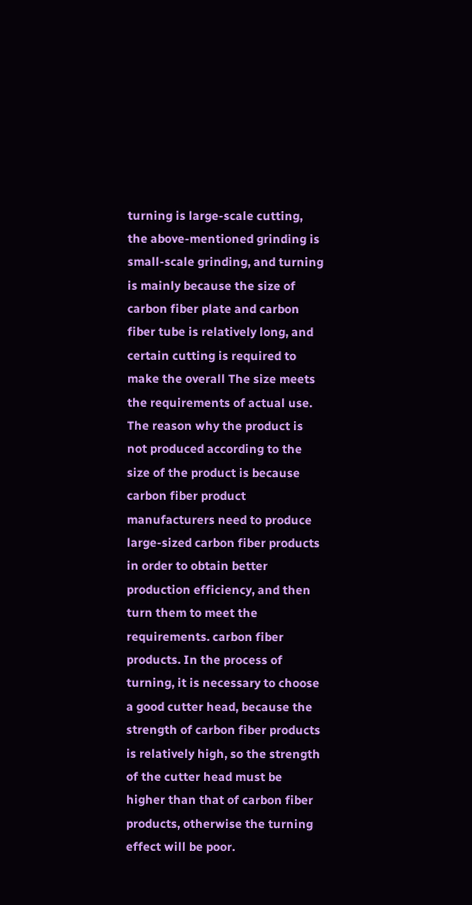turning is large-scale cutting, the above-mentioned grinding is small-scale grinding, and turning is mainly because the size of carbon fiber plate and carbon fiber tube is relatively long, and certain cutting is required to make the overall The size meets the requirements of actual use. The reason why the product is not produced according to the size of the product is because carbon fiber product manufacturers need to produce large-sized carbon fiber products in order to obtain better production efficiency, and then turn them to meet the requirements. carbon fiber products. In the process of turning, it is necessary to choose a good cutter head, because the strength of carbon fiber products is relatively high, so the strength of the cutter head must be higher than that of carbon fiber products, otherwise the turning effect will be poor.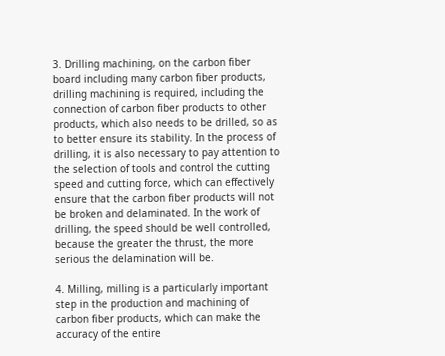3. Drilling machining, on the carbon fiber board including many carbon fiber products, drilling machining is required, including the connection of carbon fiber products to other products, which also needs to be drilled, so as to better ensure its stability. In the process of drilling, it is also necessary to pay attention to the selection of tools and control the cutting speed and cutting force, which can effectively ensure that the carbon fiber products will not be broken and delaminated. In the work of drilling, the speed should be well controlled, because the greater the thrust, the more serious the delamination will be.

4. Milling, milling is a particularly important step in the production and machining of carbon fiber products, which can make the accuracy of the entire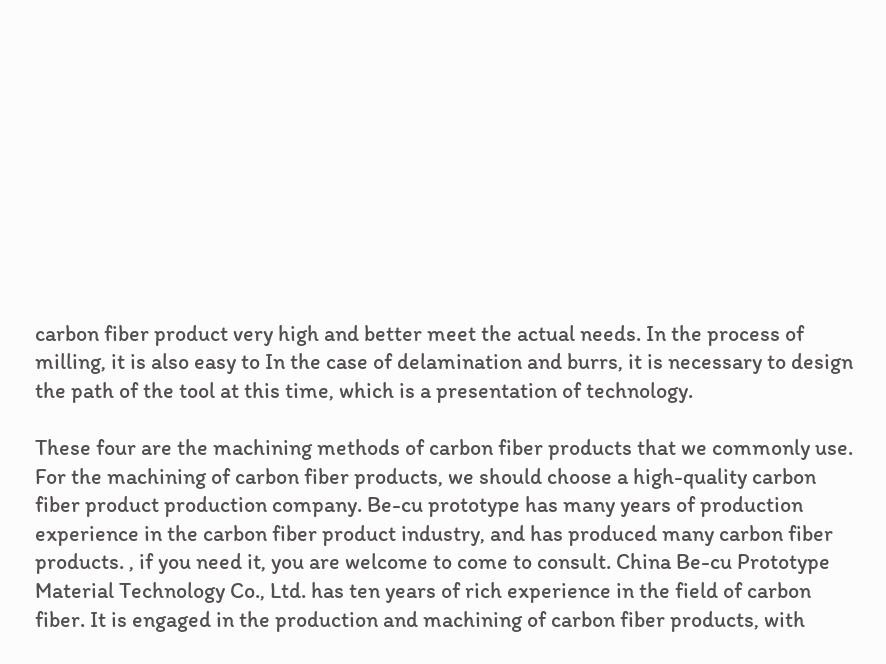carbon fiber product very high and better meet the actual needs. In the process of milling, it is also easy to In the case of delamination and burrs, it is necessary to design the path of the tool at this time, which is a presentation of technology.

These four are the machining methods of carbon fiber products that we commonly use. For the machining of carbon fiber products, we should choose a high-quality carbon fiber product production company. Be-cu prototype has many years of production experience in the carbon fiber product industry, and has produced many carbon fiber products. , if you need it, you are welcome to come to consult. China Be-cu Prototype Material Technology Co., Ltd. has ten years of rich experience in the field of carbon fiber. It is engaged in the production and machining of carbon fiber products, with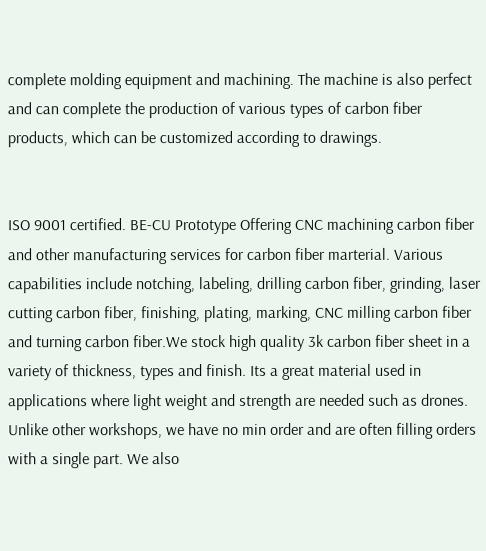complete molding equipment and machining. The machine is also perfect and can complete the production of various types of carbon fiber products, which can be customized according to drawings.


ISO 9001 certified. BE-CU Prototype Offering CNC machining carbon fiber and other manufacturing services for carbon fiber marterial. Various capabilities include notching, labeling, drilling carbon fiber, grinding, laser cutting carbon fiber, finishing, plating, marking, CNC milling carbon fiber and turning carbon fiber.We stock high quality 3k carbon fiber sheet in a variety of thickness, types and finish. Its a great material used in applications where light weight and strength are needed such as drones. Unlike other workshops, we have no min order and are often filling orders with a single part. We also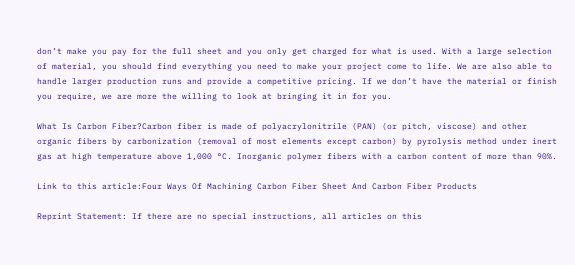don’t make you pay for the full sheet and you only get charged for what is used. With a large selection of material, you should find everything you need to make your project come to life. We are also able to handle larger production runs and provide a competitive pricing. If we don’t have the material or finish you require, we are more the willing to look at bringing it in for you.

What Is Carbon Fiber?Carbon fiber is made of polyacrylonitrile (PAN) (or pitch, viscose) and other organic fibers by carbonization (removal of most elements except carbon) by pyrolysis method under inert gas at high temperature above 1,000 °C. Inorganic polymer fibers with a carbon content of more than 90%.

Link to this article:Four Ways Of Machining Carbon Fiber Sheet And Carbon Fiber Products

Reprint Statement: If there are no special instructions, all articles on this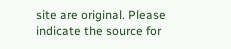site are original. Please indicate the source for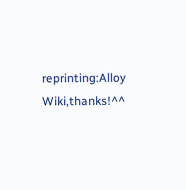reprinting:Alloy Wiki,thanks!^^